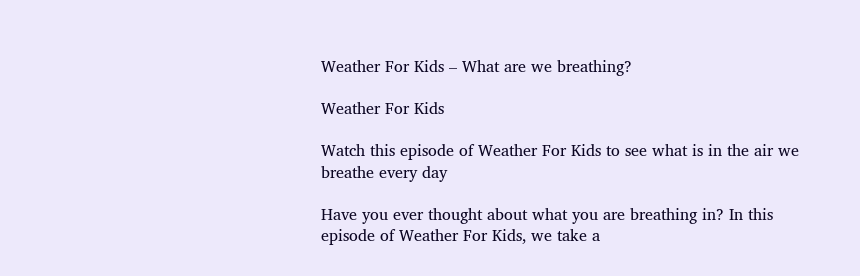Weather For Kids – What are we breathing?

Weather For Kids

Watch this episode of Weather For Kids to see what is in the air we breathe every day

Have you ever thought about what you are breathing in? In this episode of Weather For Kids, we take a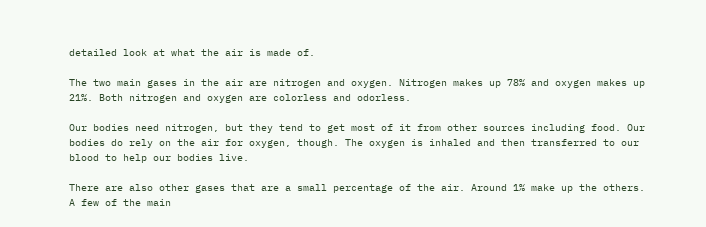detailed look at what the air is made of.

The two main gases in the air are nitrogen and oxygen. Nitrogen makes up 78% and oxygen makes up 21%. Both nitrogen and oxygen are colorless and odorless.

Our bodies need nitrogen, but they tend to get most of it from other sources including food. Our bodies do rely on the air for oxygen, though. The oxygen is inhaled and then transferred to our blood to help our bodies live.

There are also other gases that are a small percentage of the air. Around 1% make up the others. A few of the main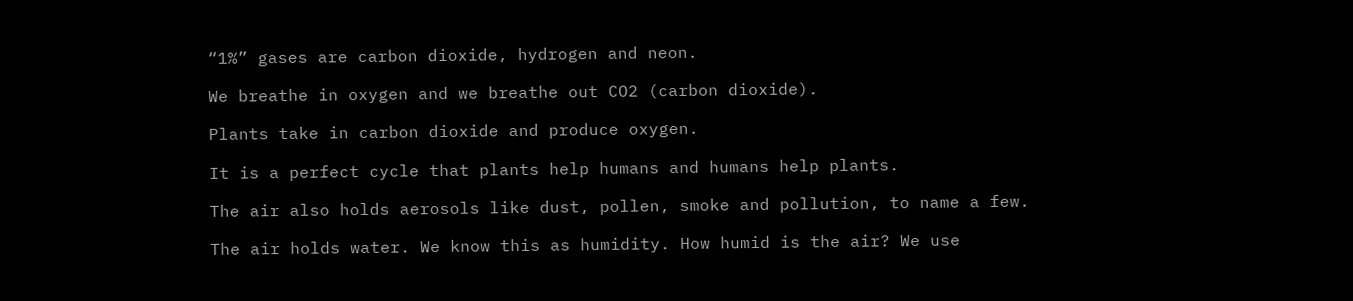“1%” gases are carbon dioxide, hydrogen and neon.

We breathe in oxygen and we breathe out CO2 (carbon dioxide).

Plants take in carbon dioxide and produce oxygen.

It is a perfect cycle that plants help humans and humans help plants.

The air also holds aerosols like dust, pollen, smoke and pollution, to name a few.

The air holds water. We know this as humidity. How humid is the air? We use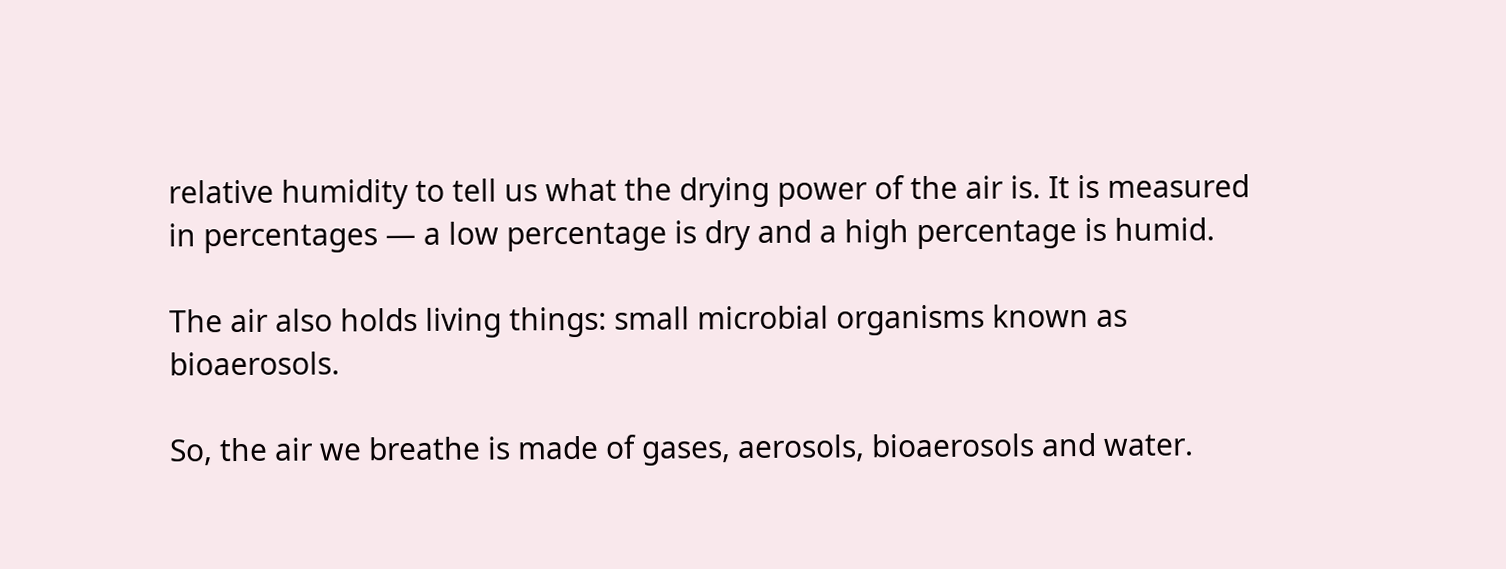relative humidity to tell us what the drying power of the air is. It is measured in percentages — a low percentage is dry and a high percentage is humid.

The air also holds living things: small microbial organisms known as bioaerosols.

So, the air we breathe is made of gases, aerosols, bioaerosols and water.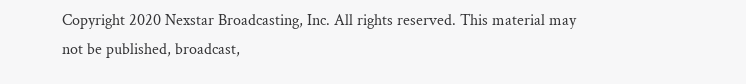Copyright 2020 Nexstar Broadcasting, Inc. All rights reserved. This material may not be published, broadcast,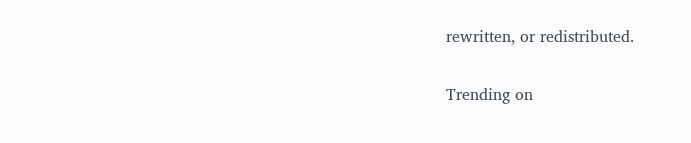rewritten, or redistributed.

Trending on